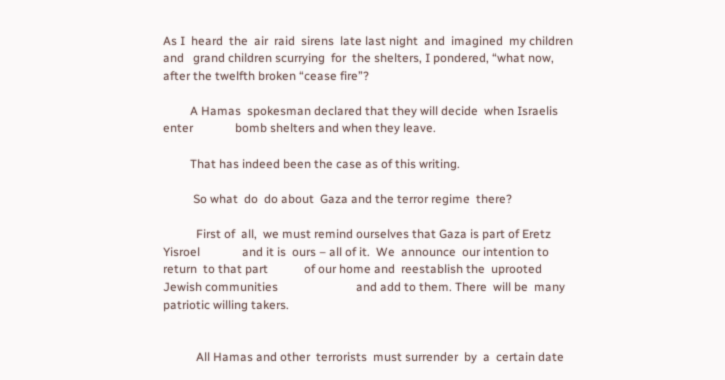As I  heard  the  air  raid  sirens  late last night  and  imagined  my children           and   grand children scurrying  for  the shelters, I pondered, “what now,               after the twelfth broken “cease fire”?

         A Hamas  spokesman declared that they will decide  when Israelis enter              bomb shelters and when they leave.

         That has indeed been the case as of this writing.

          So what  do  do about  Gaza and the terror regime  there?

           First of  all,  we must remind ourselves that Gaza is part of Eretz Yisroel              and it is  ours – all of it.  We  announce  our intention to return  to that part            of our home and  reestablish the  uprooted Jewish communities                          and add to them. There  will be  many patriotic willing takers.


           All Hamas and other  terrorists  must surrender  by  a  certain date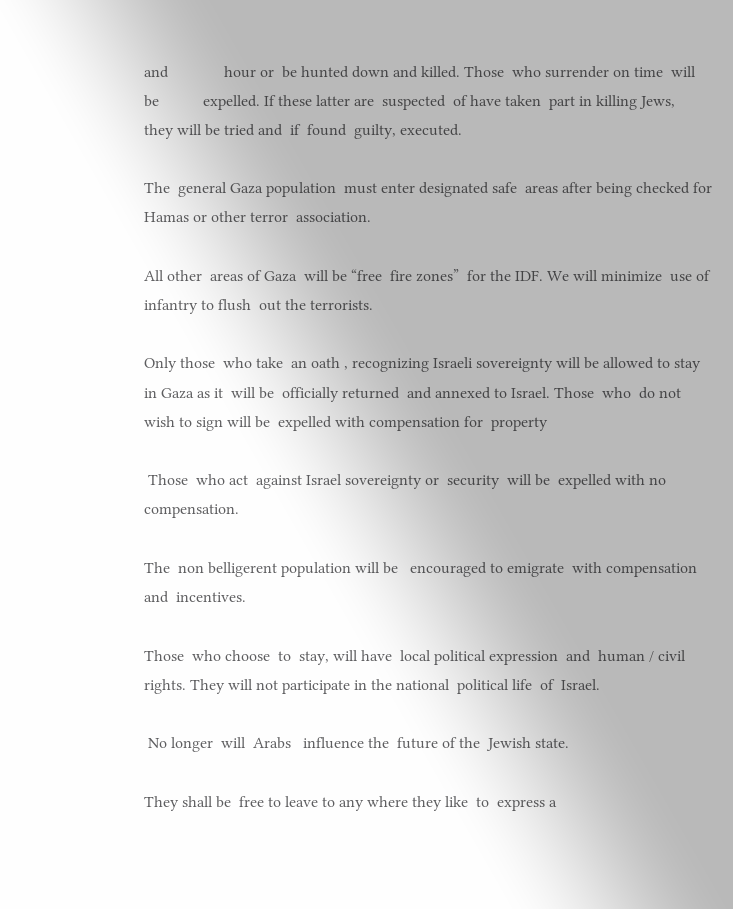and              hour or  be hunted down and killed. Those  who surrender on time  will be           expelled. If these latter are  suspected  of have taken  part in killing Jews,           they will be tried and  if  found  guilty, executed.

The  general Gaza population  must enter designated safe  areas after being checked for Hamas or other terror  association.

All other  areas of Gaza  will be “free  fire zones”  for the IDF. We will minimize  use of infantry to flush  out the terrorists.

Only those  who take  an oath , recognizing Israeli sovereignty will be allowed to stay in Gaza as it  will be  officially returned  and annexed to Israel. Those  who  do not  wish to sign will be  expelled with compensation for  property

 Those  who act  against Israel sovereignty or  security  will be  expelled with no compensation.

The  non belligerent population will be   encouraged to emigrate  with compensation and  incentives.

Those  who choose  to  stay, will have  local political expression  and  human / civil rights. They will not participate in the national  political life  of  Israel.

 No longer  will  Arabs   influence the  future of the  Jewish state.

They shall be  free to leave to any where they like  to  express a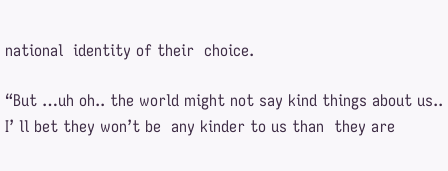national  identity of their  choice.

“But …uh oh.. the world might not say kind things about us.. I’ ll bet they won’t be  any kinder to us than  they are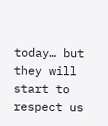today… but they will start to respect us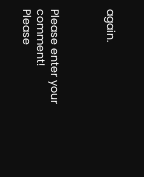again.



Please enter your comment!
Please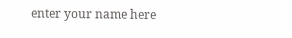enter your name here